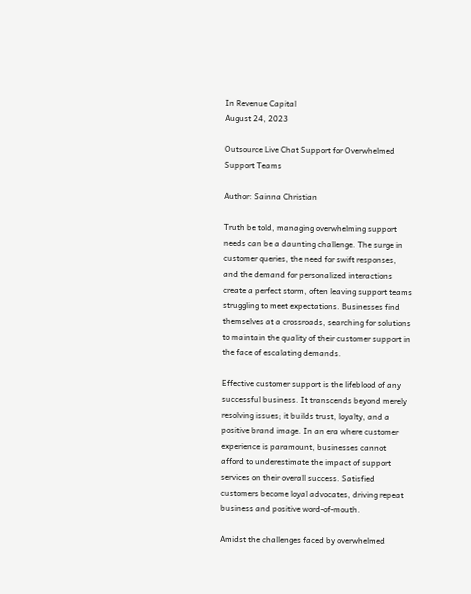In Revenue Capital
August 24, 2023

Outsource Live Chat Support for Overwhelmed Support Teams

Author: Sainna Christian

Truth be told, managing overwhelming support needs can be a daunting challenge. The surge in customer queries, the need for swift responses, and the demand for personalized interactions create a perfect storm, often leaving support teams struggling to meet expectations. Businesses find themselves at a crossroads, searching for solutions to maintain the quality of their customer support in the face of escalating demands.

Effective customer support is the lifeblood of any successful business. It transcends beyond merely resolving issues; it builds trust, loyalty, and a positive brand image. In an era where customer experience is paramount, businesses cannot afford to underestimate the impact of support services on their overall success. Satisfied customers become loyal advocates, driving repeat business and positive word-of-mouth.

Amidst the challenges faced by overwhelmed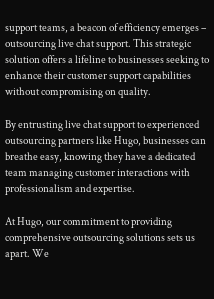support teams, a beacon of efficiency emerges – outsourcing live chat support. This strategic solution offers a lifeline to businesses seeking to enhance their customer support capabilities without compromising on quality.

By entrusting live chat support to experienced outsourcing partners like Hugo, businesses can breathe easy, knowing they have a dedicated team managing customer interactions with professionalism and expertise.

At Hugo, our commitment to providing comprehensive outsourcing solutions sets us apart. We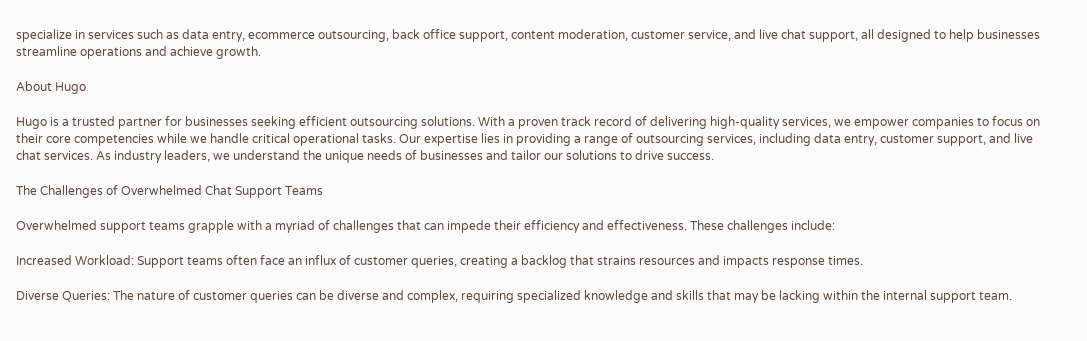specialize in services such as data entry, ecommerce outsourcing, back office support, content moderation, customer service, and live chat support, all designed to help businesses streamline operations and achieve growth.

About Hugo

Hugo is a trusted partner for businesses seeking efficient outsourcing solutions. With a proven track record of delivering high-quality services, we empower companies to focus on their core competencies while we handle critical operational tasks. Our expertise lies in providing a range of outsourcing services, including data entry, customer support, and live chat services. As industry leaders, we understand the unique needs of businesses and tailor our solutions to drive success.

The Challenges of Overwhelmed Chat Support Teams

Overwhelmed support teams grapple with a myriad of challenges that can impede their efficiency and effectiveness. These challenges include:

Increased Workload: Support teams often face an influx of customer queries, creating a backlog that strains resources and impacts response times.

Diverse Queries: The nature of customer queries can be diverse and complex, requiring specialized knowledge and skills that may be lacking within the internal support team.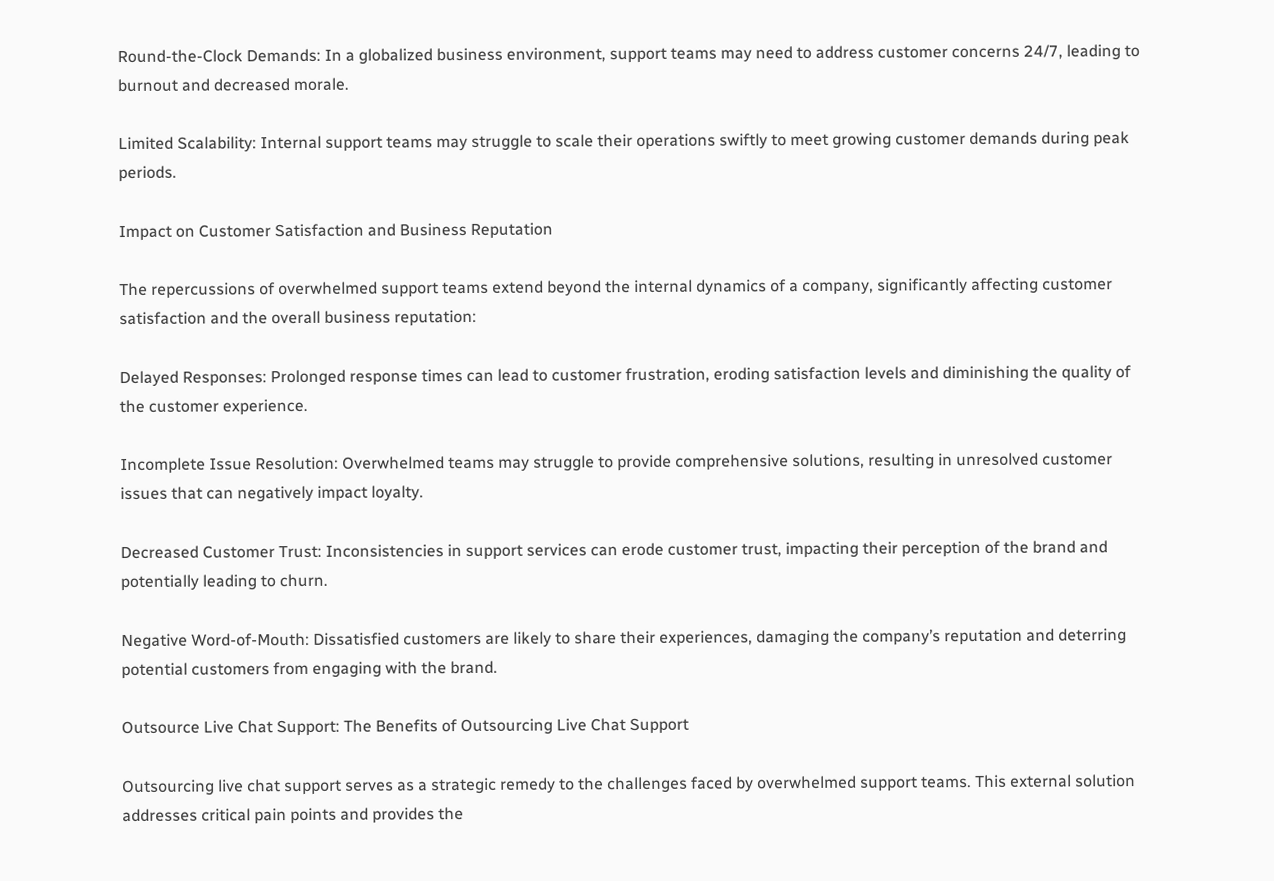Round-the-Clock Demands: In a globalized business environment, support teams may need to address customer concerns 24/7, leading to burnout and decreased morale.

Limited Scalability: Internal support teams may struggle to scale their operations swiftly to meet growing customer demands during peak periods.

Impact on Customer Satisfaction and Business Reputation

The repercussions of overwhelmed support teams extend beyond the internal dynamics of a company, significantly affecting customer satisfaction and the overall business reputation:

Delayed Responses: Prolonged response times can lead to customer frustration, eroding satisfaction levels and diminishing the quality of the customer experience.

Incomplete Issue Resolution: Overwhelmed teams may struggle to provide comprehensive solutions, resulting in unresolved customer issues that can negatively impact loyalty.

Decreased Customer Trust: Inconsistencies in support services can erode customer trust, impacting their perception of the brand and potentially leading to churn.

Negative Word-of-Mouth: Dissatisfied customers are likely to share their experiences, damaging the company’s reputation and deterring potential customers from engaging with the brand.

Outsource Live Chat Support: The Benefits of Outsourcing Live Chat Support

Outsourcing live chat support serves as a strategic remedy to the challenges faced by overwhelmed support teams. This external solution addresses critical pain points and provides the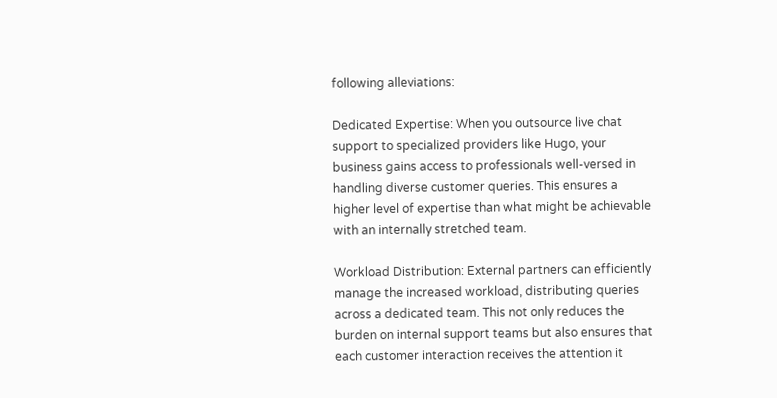following alleviations:

Dedicated Expertise: When you outsource live chat support to specialized providers like Hugo, your business gains access to professionals well-versed in handling diverse customer queries. This ensures a higher level of expertise than what might be achievable with an internally stretched team.

Workload Distribution: External partners can efficiently manage the increased workload, distributing queries across a dedicated team. This not only reduces the burden on internal support teams but also ensures that each customer interaction receives the attention it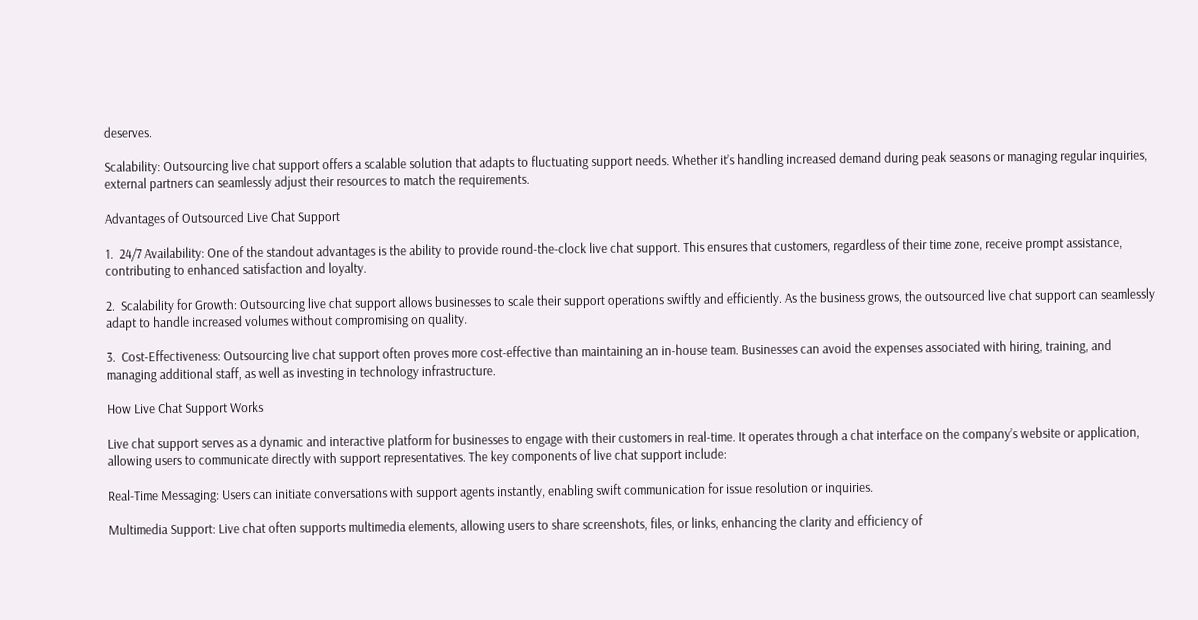deserves.

Scalability: Outsourcing live chat support offers a scalable solution that adapts to fluctuating support needs. Whether it’s handling increased demand during peak seasons or managing regular inquiries, external partners can seamlessly adjust their resources to match the requirements.

Advantages of Outsourced Live Chat Support

1.  24/7 Availability: One of the standout advantages is the ability to provide round-the-clock live chat support. This ensures that customers, regardless of their time zone, receive prompt assistance, contributing to enhanced satisfaction and loyalty.

2.  Scalability for Growth: Outsourcing live chat support allows businesses to scale their support operations swiftly and efficiently. As the business grows, the outsourced live chat support can seamlessly adapt to handle increased volumes without compromising on quality.

3.  Cost-Effectiveness: Outsourcing live chat support often proves more cost-effective than maintaining an in-house team. Businesses can avoid the expenses associated with hiring, training, and managing additional staff, as well as investing in technology infrastructure.

How Live Chat Support Works

Live chat support serves as a dynamic and interactive platform for businesses to engage with their customers in real-time. It operates through a chat interface on the company’s website or application, allowing users to communicate directly with support representatives. The key components of live chat support include:

Real-Time Messaging: Users can initiate conversations with support agents instantly, enabling swift communication for issue resolution or inquiries.

Multimedia Support: Live chat often supports multimedia elements, allowing users to share screenshots, files, or links, enhancing the clarity and efficiency of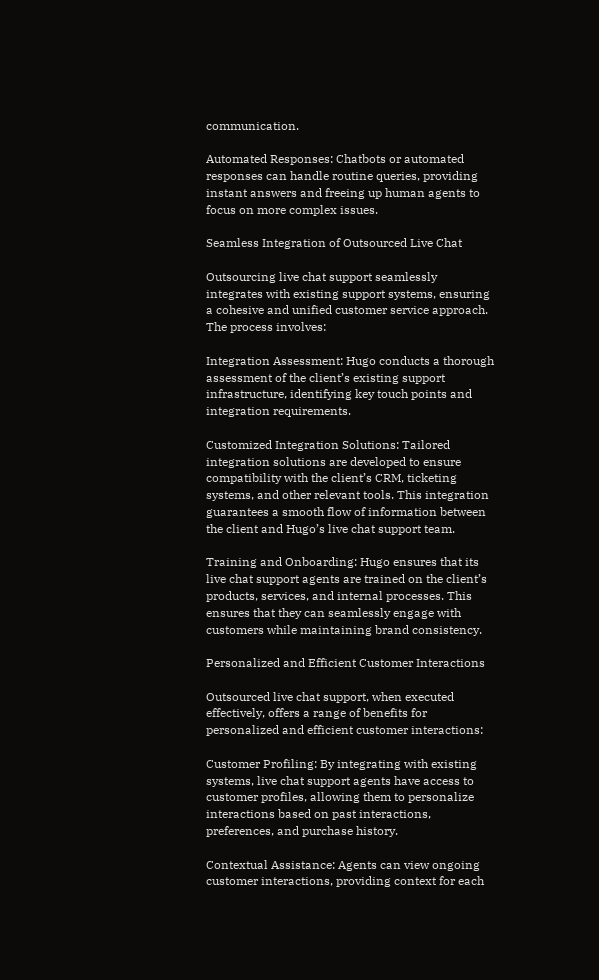communication.

Automated Responses: Chatbots or automated responses can handle routine queries, providing instant answers and freeing up human agents to focus on more complex issues.

Seamless Integration of Outsourced Live Chat

Outsourcing live chat support seamlessly integrates with existing support systems, ensuring a cohesive and unified customer service approach. The process involves:

Integration Assessment: Hugo conducts a thorough assessment of the client’s existing support infrastructure, identifying key touch points and integration requirements.

Customized Integration Solutions: Tailored integration solutions are developed to ensure compatibility with the client’s CRM, ticketing systems, and other relevant tools. This integration guarantees a smooth flow of information between the client and Hugo’s live chat support team.

Training and Onboarding: Hugo ensures that its live chat support agents are trained on the client’s products, services, and internal processes. This ensures that they can seamlessly engage with customers while maintaining brand consistency.

Personalized and Efficient Customer Interactions

Outsourced live chat support, when executed effectively, offers a range of benefits for personalized and efficient customer interactions:

Customer Profiling: By integrating with existing systems, live chat support agents have access to customer profiles, allowing them to personalize interactions based on past interactions, preferences, and purchase history.

Contextual Assistance: Agents can view ongoing customer interactions, providing context for each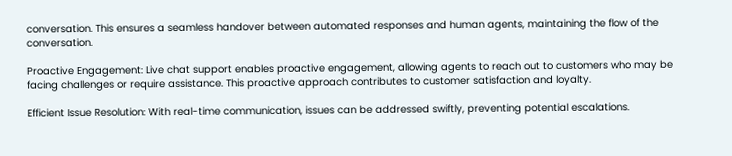conversation. This ensures a seamless handover between automated responses and human agents, maintaining the flow of the conversation.

Proactive Engagement: Live chat support enables proactive engagement, allowing agents to reach out to customers who may be facing challenges or require assistance. This proactive approach contributes to customer satisfaction and loyalty.

Efficient Issue Resolution: With real-time communication, issues can be addressed swiftly, preventing potential escalations.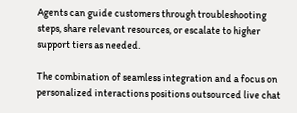Agents can guide customers through troubleshooting steps, share relevant resources, or escalate to higher support tiers as needed.

The combination of seamless integration and a focus on personalized interactions positions outsourced live chat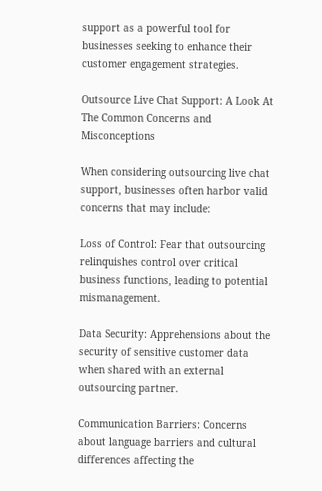support as a powerful tool for businesses seeking to enhance their customer engagement strategies.

Outsource Live Chat Support: A Look At The Common Concerns and Misconceptions

When considering outsourcing live chat support, businesses often harbor valid concerns that may include:

Loss of Control: Fear that outsourcing relinquishes control over critical business functions, leading to potential mismanagement.

Data Security: Apprehensions about the security of sensitive customer data when shared with an external outsourcing partner.

Communication Barriers: Concerns about language barriers and cultural differences affecting the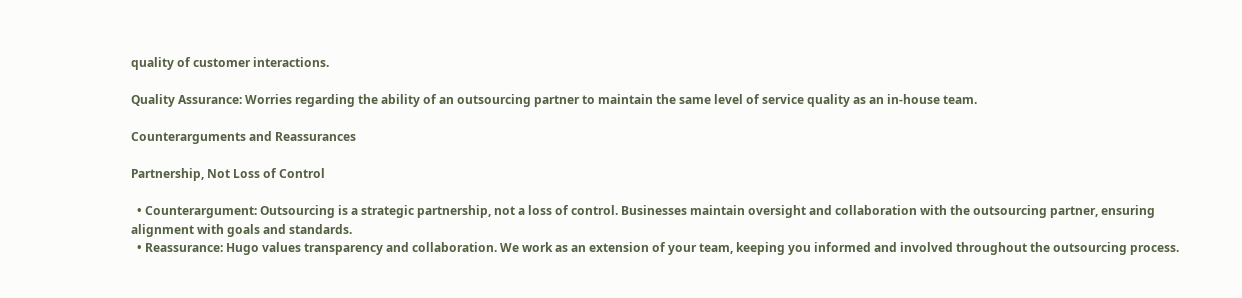quality of customer interactions.

Quality Assurance: Worries regarding the ability of an outsourcing partner to maintain the same level of service quality as an in-house team.

Counterarguments and Reassurances

Partnership, Not Loss of Control

  • Counterargument: Outsourcing is a strategic partnership, not a loss of control. Businesses maintain oversight and collaboration with the outsourcing partner, ensuring alignment with goals and standards.
  • Reassurance: Hugo values transparency and collaboration. We work as an extension of your team, keeping you informed and involved throughout the outsourcing process.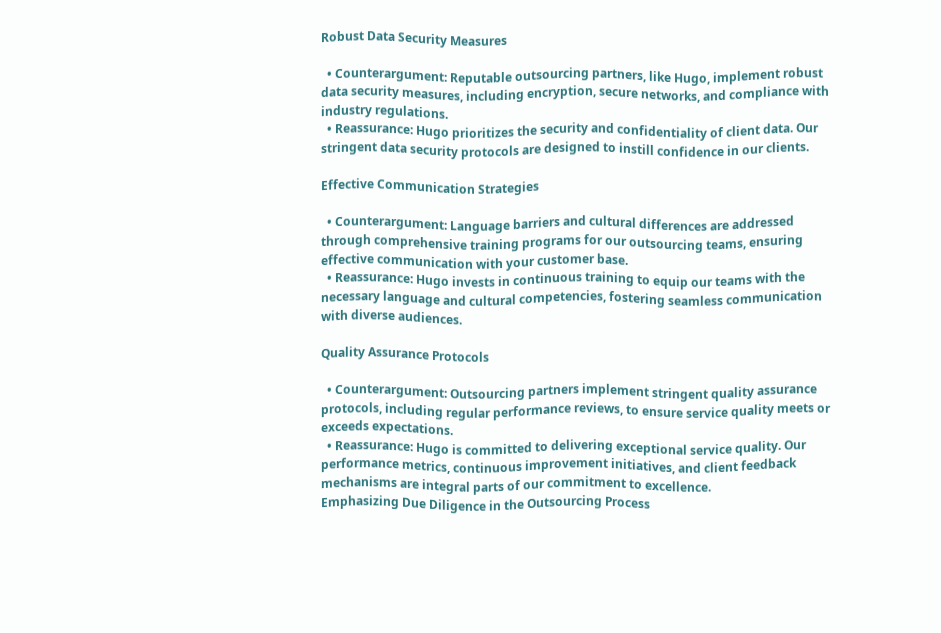Robust Data Security Measures

  • Counterargument: Reputable outsourcing partners, like Hugo, implement robust data security measures, including encryption, secure networks, and compliance with industry regulations.
  • Reassurance: Hugo prioritizes the security and confidentiality of client data. Our stringent data security protocols are designed to instill confidence in our clients.

Effective Communication Strategies

  • Counterargument: Language barriers and cultural differences are addressed through comprehensive training programs for our outsourcing teams, ensuring effective communication with your customer base.
  • Reassurance: Hugo invests in continuous training to equip our teams with the necessary language and cultural competencies, fostering seamless communication with diverse audiences.

Quality Assurance Protocols

  • Counterargument: Outsourcing partners implement stringent quality assurance protocols, including regular performance reviews, to ensure service quality meets or exceeds expectations.
  • Reassurance: Hugo is committed to delivering exceptional service quality. Our performance metrics, continuous improvement initiatives, and client feedback mechanisms are integral parts of our commitment to excellence.
Emphasizing Due Diligence in the Outsourcing Process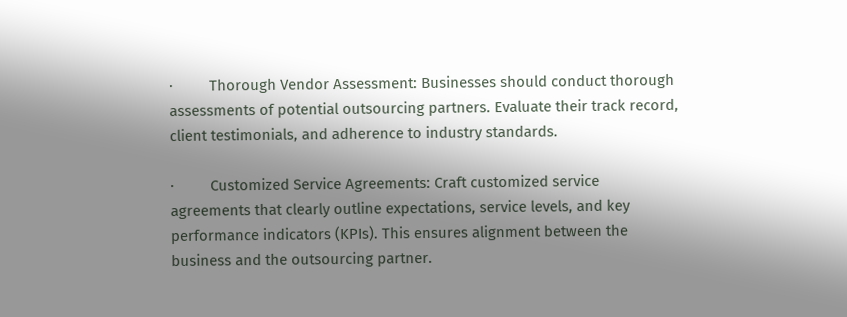·         Thorough Vendor Assessment: Businesses should conduct thorough assessments of potential outsourcing partners. Evaluate their track record, client testimonials, and adherence to industry standards.

·         Customized Service Agreements: Craft customized service agreements that clearly outline expectations, service levels, and key performance indicators (KPIs). This ensures alignment between the business and the outsourcing partner.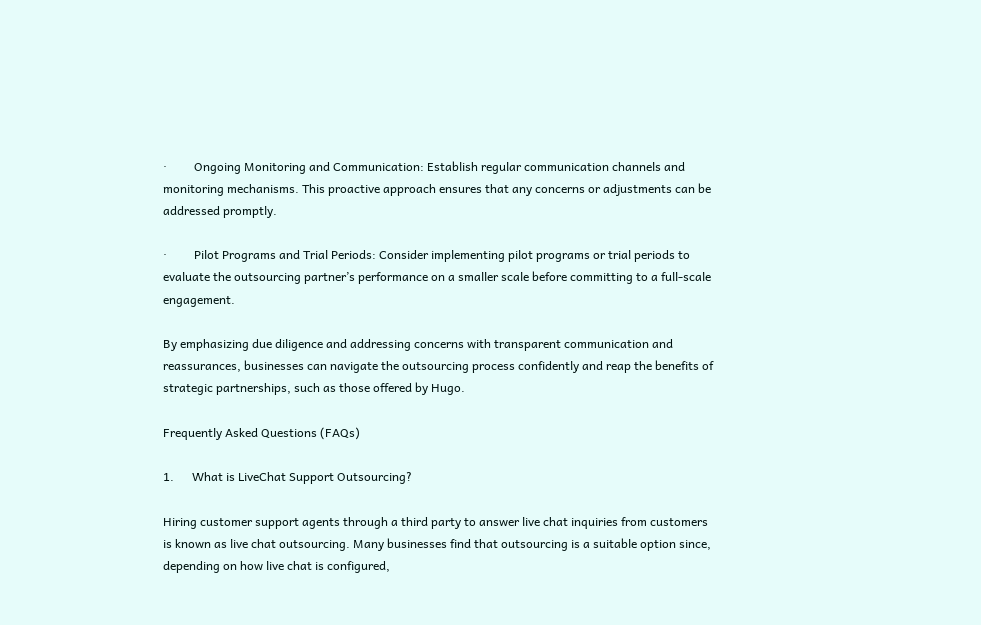·         Ongoing Monitoring and Communication: Establish regular communication channels and monitoring mechanisms. This proactive approach ensures that any concerns or adjustments can be addressed promptly.

·         Pilot Programs and Trial Periods: Consider implementing pilot programs or trial periods to evaluate the outsourcing partner’s performance on a smaller scale before committing to a full-scale engagement.

By emphasizing due diligence and addressing concerns with transparent communication and reassurances, businesses can navigate the outsourcing process confidently and reap the benefits of strategic partnerships, such as those offered by Hugo.

Frequently Asked Questions (FAQs)

1.      What is LiveChat Support Outsourcing?

Hiring customer support agents through a third party to answer live chat inquiries from customers is known as live chat outsourcing. Many businesses find that outsourcing is a suitable option since, depending on how live chat is configured,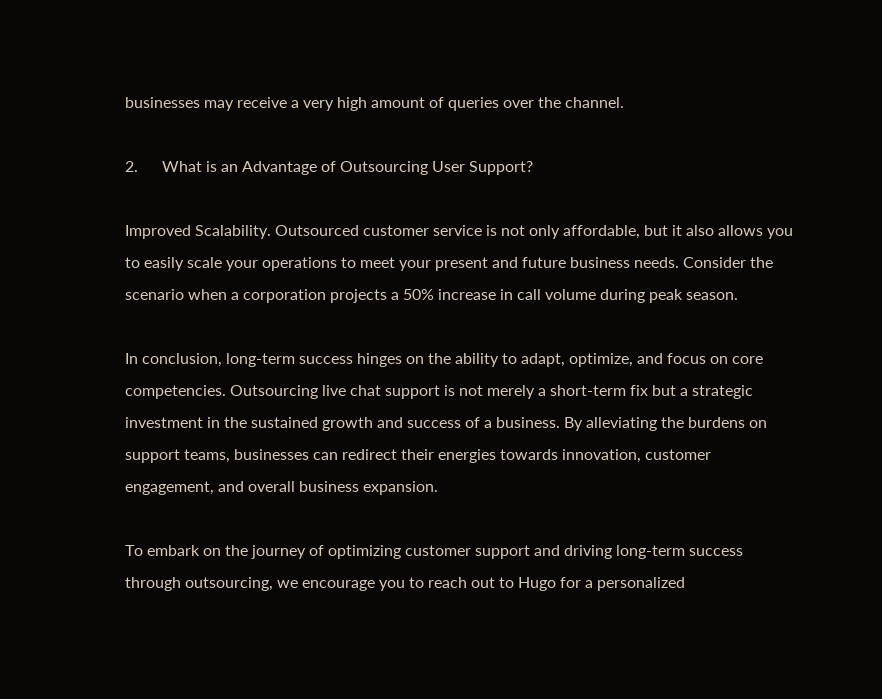businesses may receive a very high amount of queries over the channel.

2.      What is an Advantage of Outsourcing User Support?

Improved Scalability. Outsourced customer service is not only affordable, but it also allows you to easily scale your operations to meet your present and future business needs. Consider the scenario when a corporation projects a 50% increase in call volume during peak season.

In conclusion, long-term success hinges on the ability to adapt, optimize, and focus on core competencies. Outsourcing live chat support is not merely a short-term fix but a strategic investment in the sustained growth and success of a business. By alleviating the burdens on support teams, businesses can redirect their energies towards innovation, customer engagement, and overall business expansion.

To embark on the journey of optimizing customer support and driving long-term success through outsourcing, we encourage you to reach out to Hugo for a personalized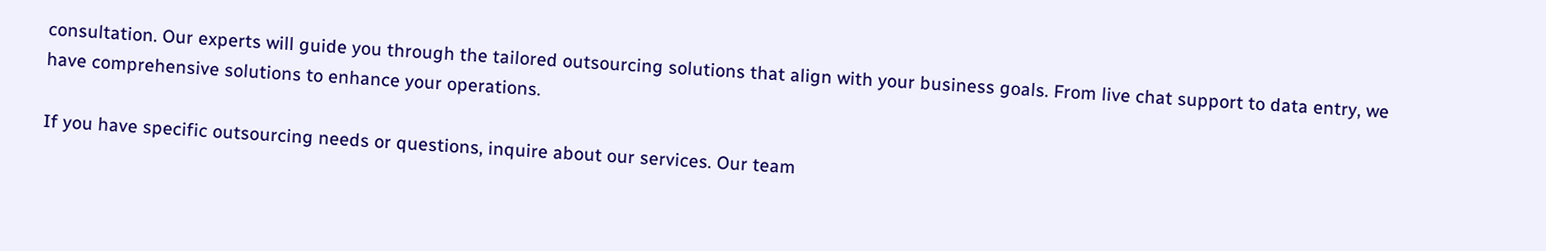consultation. Our experts will guide you through the tailored outsourcing solutions that align with your business goals. From live chat support to data entry, we have comprehensive solutions to enhance your operations.

If you have specific outsourcing needs or questions, inquire about our services. Our team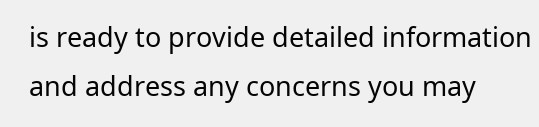is ready to provide detailed information and address any concerns you may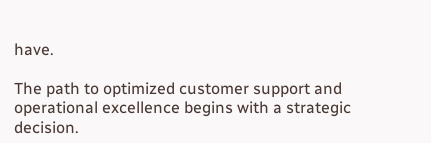have.

The path to optimized customer support and operational excellence begins with a strategic decision.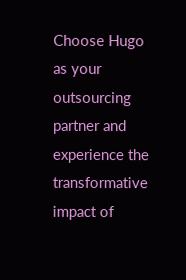Choose Hugo as your outsourcing partner and experience the transformative impact of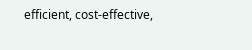efficient, cost-effective,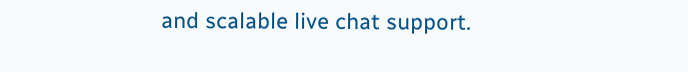and scalable live chat support.